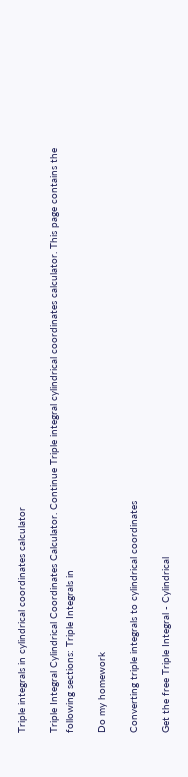Triple integrals in cylindrical coordinates calculator

Triple Integral Cylindrical Coordinates Calculator. Continue Triple integral cylindrical coordinates calculator. This page contains the following sections: Triple Integrals in

Do my homework

Converting triple integrals to cylindrical coordinates

Get the free Triple Integral - Cylindrical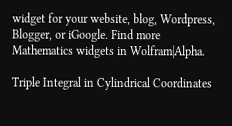widget for your website, blog, Wordpress, Blogger, or iGoogle. Find more Mathematics widgets in Wolfram|Alpha.

Triple Integral in Cylindrical Coordinates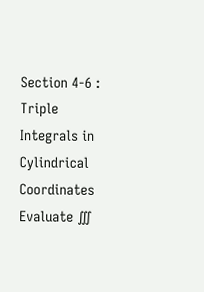Section 4-6 : Triple Integrals in Cylindrical Coordinates Evaluate ∭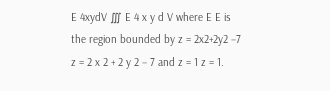E 4xydV ∭ E 4 x y d V where E E is the region bounded by z = 2x2+2y2 −7 z = 2 x 2 + 2 y 2 − 7 and z = 1 z = 1.